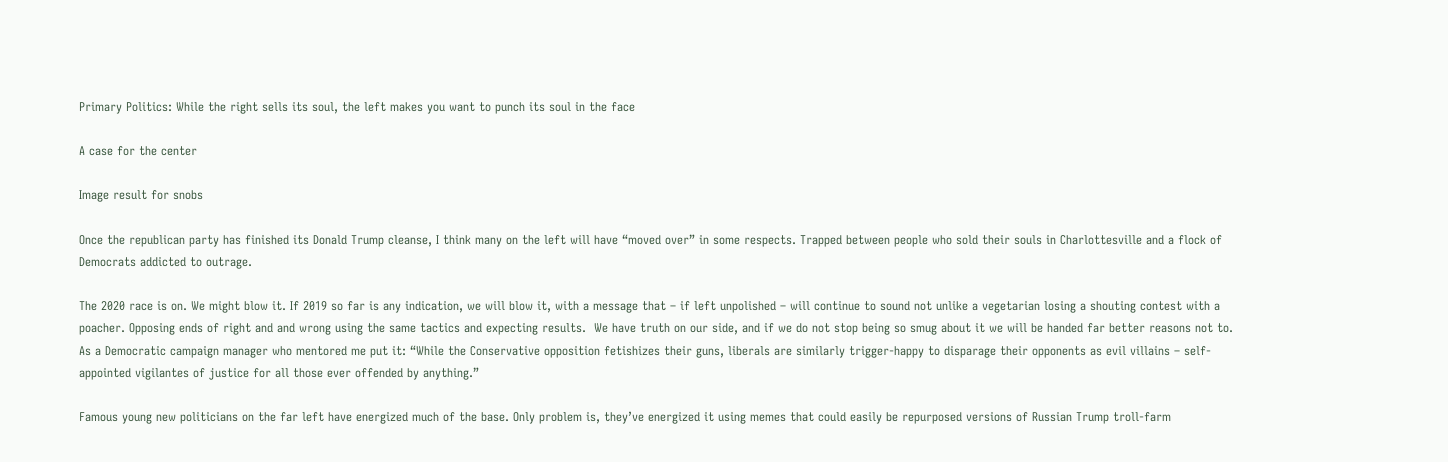Primary Politics: While the right sells its soul, the left makes you want to punch its soul in the face

A case for the center

Image result for snobs

Once the republican party has finished its Donald Trump cleanse, I think many on the left will have “moved over” in some respects. Trapped between people who sold their souls in Charlottesville and a flock of Democrats addicted to outrage.

The 2020 race is on. We might blow it. If 2019 so far is any indication, we will blow it, with a message that – if left unpolished – will continue to sound not unlike a vegetarian losing a shouting contest with a poacher. Opposing ends of right and and wrong using the same tactics and expecting results.  We have truth on our side, and if we do not stop being so smug about it we will be handed far better reasons not to. As a Democratic campaign manager who mentored me put it: “While the Conservative opposition fetishizes their guns, liberals are similarly trigger-happy to disparage their opponents as evil villains – self-appointed vigilantes of justice for all those ever offended by anything.”

Famous young new politicians on the far left have energized much of the base. Only problem is, they’ve energized it using memes that could easily be repurposed versions of Russian Trump troll-farm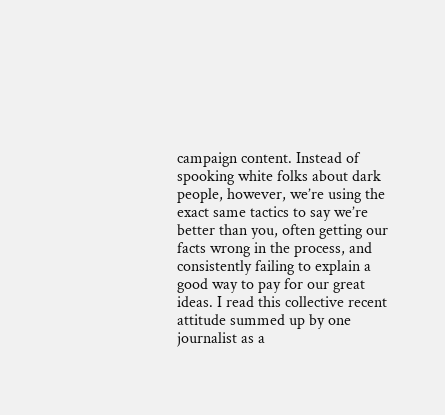campaign content. Instead of spooking white folks about dark people, however, we’re using the exact same tactics to say we’re better than you, often getting our facts wrong in the process, and consistently failing to explain a good way to pay for our great ideas. I read this collective recent attitude summed up by one journalist as a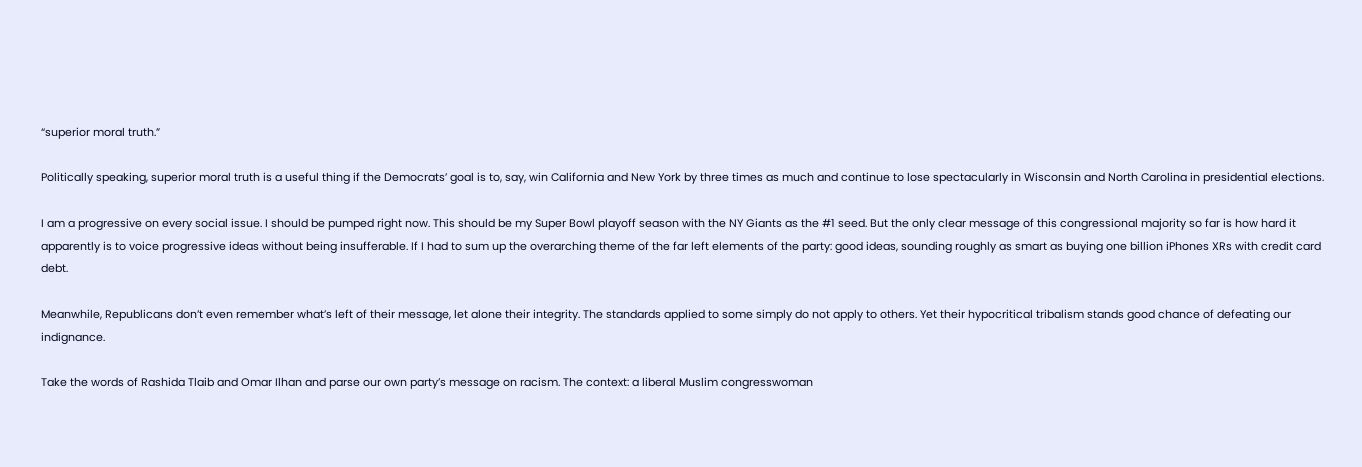“superior moral truth.”

Politically speaking, superior moral truth is a useful thing if the Democrats’ goal is to, say, win California and New York by three times as much and continue to lose spectacularly in Wisconsin and North Carolina in presidential elections.

I am a progressive on every social issue. I should be pumped right now. This should be my Super Bowl playoff season with the NY Giants as the #1 seed. But the only clear message of this congressional majority so far is how hard it apparently is to voice progressive ideas without being insufferable. If I had to sum up the overarching theme of the far left elements of the party: good ideas, sounding roughly as smart as buying one billion iPhones XRs with credit card debt.

Meanwhile, Republicans don’t even remember what’s left of their message, let alone their integrity. The standards applied to some simply do not apply to others. Yet their hypocritical tribalism stands good chance of defeating our indignance.

Take the words of Rashida Tlaib and Omar Ilhan and parse our own party’s message on racism. The context: a liberal Muslim congresswoman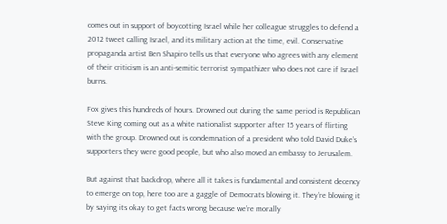comes out in support of boycotting Israel while her colleague struggles to defend a 2012 tweet calling Israel, and its military action at the time, evil. Conservative propaganda artist Ben Shapiro tells us that everyone who agrees with any element of their criticism is an anti-semitic terrorist sympathizer who does not care if Israel burns.

Fox gives this hundreds of hours. Drowned out during the same period is Republican Steve King coming out as a white nationalist supporter after 15 years of flirting with the group. Drowned out is condemnation of a president who told David Duke’s supporters they were good people, but who also moved an embassy to Jerusalem.

But against that backdrop, where all it takes is fundamental and consistent decency to emerge on top, here too are a gaggle of Democrats blowing it. They’re blowing it by saying its okay to get facts wrong because we’re morally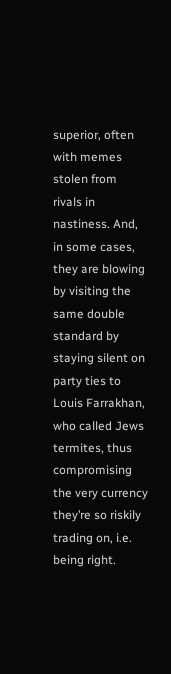superior, often with memes stolen from rivals in nastiness. And, in some cases, they are blowing by visiting the same double standard by staying silent on party ties to Louis Farrakhan, who called Jews termites, thus compromising the very currency they’re so riskily trading on, i.e. being right.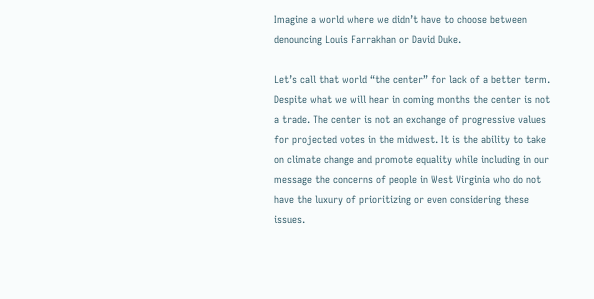Imagine a world where we didn’t have to choose between denouncing Louis Farrakhan or David Duke.

Let’s call that world “the center” for lack of a better term. Despite what we will hear in coming months the center is not a trade. The center is not an exchange of progressive values for projected votes in the midwest. It is the ability to take on climate change and promote equality while including in our message the concerns of people in West Virginia who do not have the luxury of prioritizing or even considering these issues.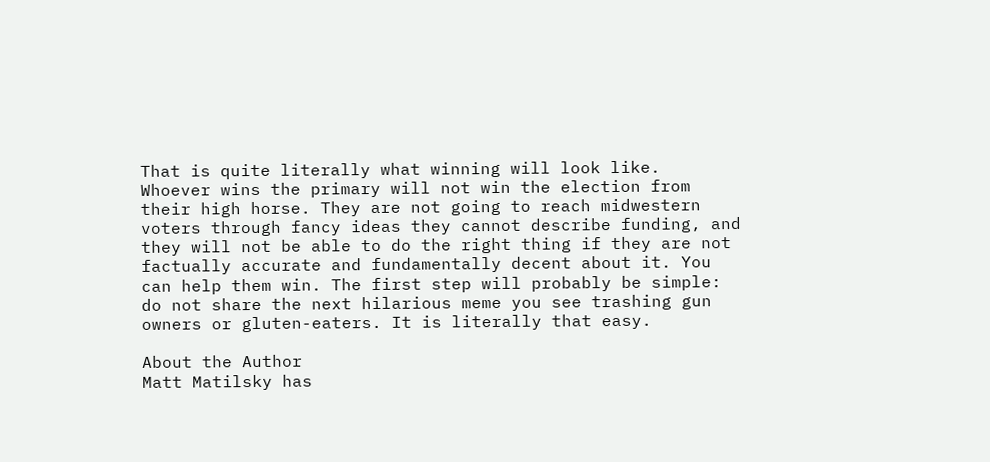That is quite literally what winning will look like.  Whoever wins the primary will not win the election from their high horse. They are not going to reach midwestern voters through fancy ideas they cannot describe funding, and they will not be able to do the right thing if they are not factually accurate and fundamentally decent about it. You can help them win. The first step will probably be simple: do not share the next hilarious meme you see trashing gun owners or gluten-eaters. It is literally that easy.

About the Author
Matt Matilsky has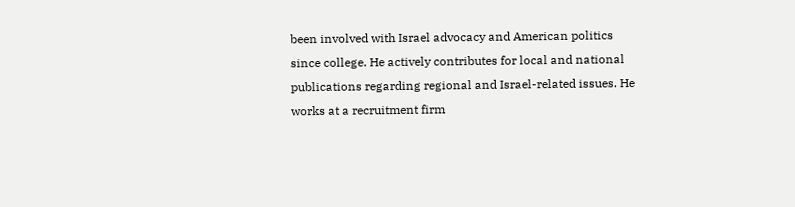been involved with Israel advocacy and American politics since college. He actively contributes for local and national publications regarding regional and Israel-related issues. He works at a recruitment firm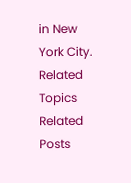in New York City.
Related Topics
Related Posts